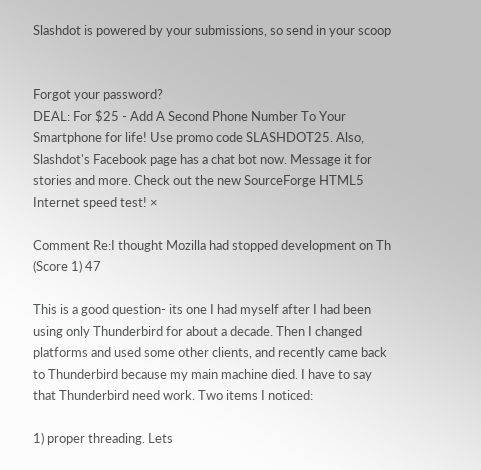Slashdot is powered by your submissions, so send in your scoop


Forgot your password?
DEAL: For $25 - Add A Second Phone Number To Your Smartphone for life! Use promo code SLASHDOT25. Also, Slashdot's Facebook page has a chat bot now. Message it for stories and more. Check out the new SourceForge HTML5 Internet speed test! ×

Comment Re:I thought Mozilla had stopped development on Th (Score 1) 47

This is a good question- its one I had myself after I had been using only Thunderbird for about a decade. Then I changed platforms and used some other clients, and recently came back to Thunderbird because my main machine died. I have to say that Thunderbird need work. Two items I noticed:

1) proper threading. Lets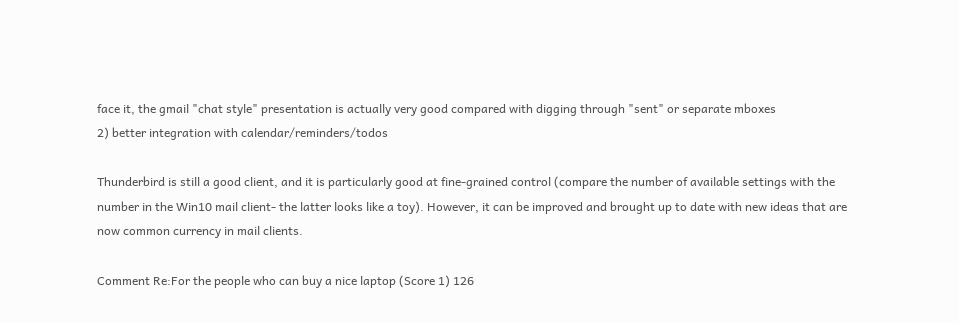face it, the gmail "chat style" presentation is actually very good compared with digging through "sent" or separate mboxes
2) better integration with calendar/reminders/todos

Thunderbird is still a good client, and it is particularly good at fine-grained control (compare the number of available settings with the number in the Win10 mail client- the latter looks like a toy). However, it can be improved and brought up to date with new ideas that are now common currency in mail clients.

Comment Re:For the people who can buy a nice laptop (Score 1) 126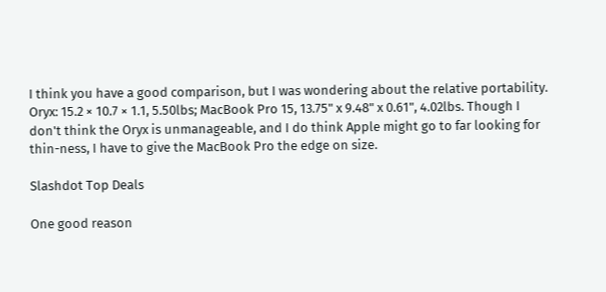I think you have a good comparison, but I was wondering about the relative portability. Oryx: 15.2 × 10.7 × 1.1, 5.50lbs; MacBook Pro 15, 13.75" x 9.48" x 0.61", 4.02lbs. Though I don't think the Oryx is unmanageable, and I do think Apple might go to far looking for thin-ness, I have to give the MacBook Pro the edge on size.

Slashdot Top Deals

One good reason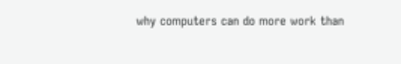why computers can do more work than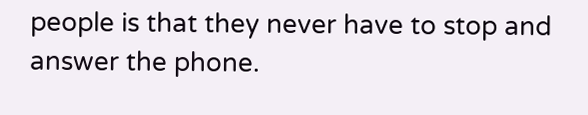people is that they never have to stop and answer the phone.